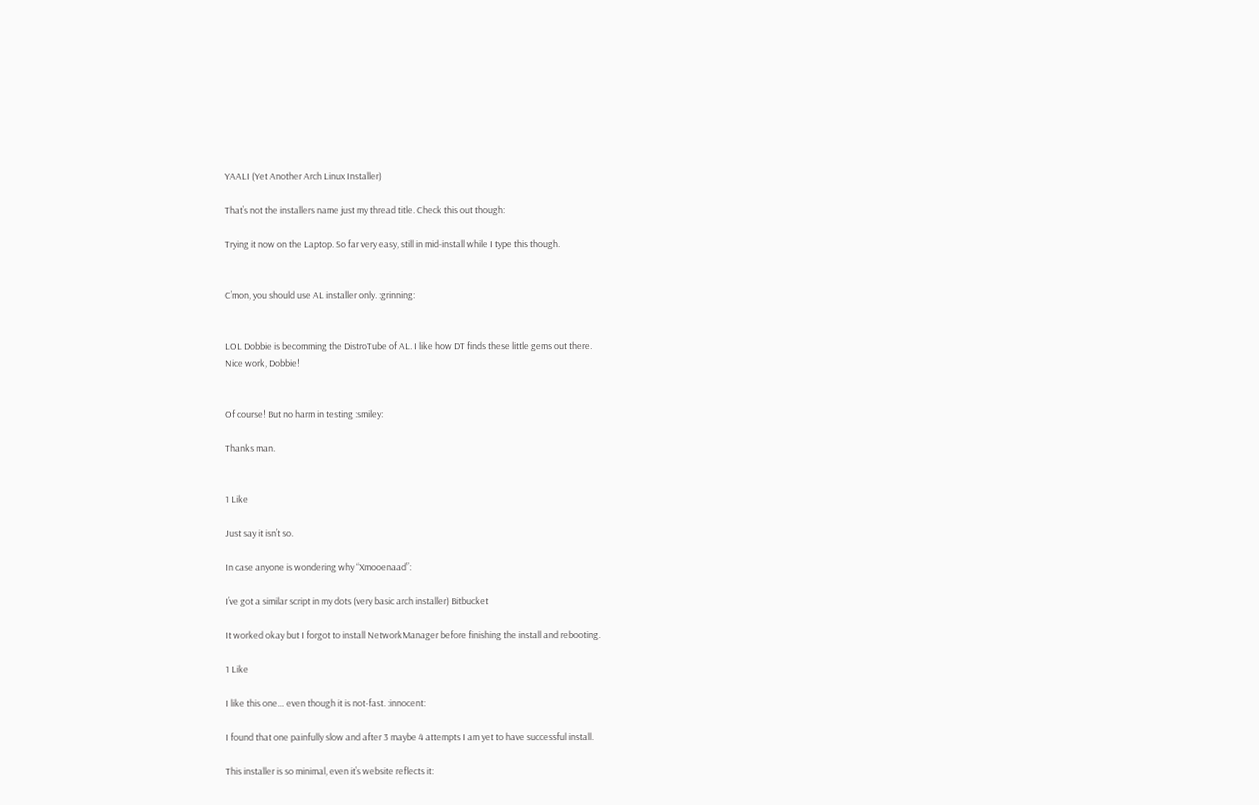YAALI (Yet Another Arch Linux Installer)

That’s not the installers name just my thread title. Check this out though:

Trying it now on the Laptop. So far very easy, still in mid-install while I type this though.


C’mon, you should use AL installer only. :grinning:


LOL Dobbie is becomming the DistroTube of AL. I like how DT finds these little gems out there.
Nice work, Dobbie!


Of course! But no harm in testing :smiley:

Thanks man.


1 Like

Just say it isn’t so.

In case anyone is wondering why “Xmooenaad”:

I’ve got a similar script in my dots (very basic arch installer) Bitbucket

It worked okay but I forgot to install NetworkManager before finishing the install and rebooting.

1 Like

I like this one… even though it is not-fast. :innocent:

I found that one painfully slow and after 3 maybe 4 attempts I am yet to have successful install.

This installer is so minimal, even it’s website reflects it: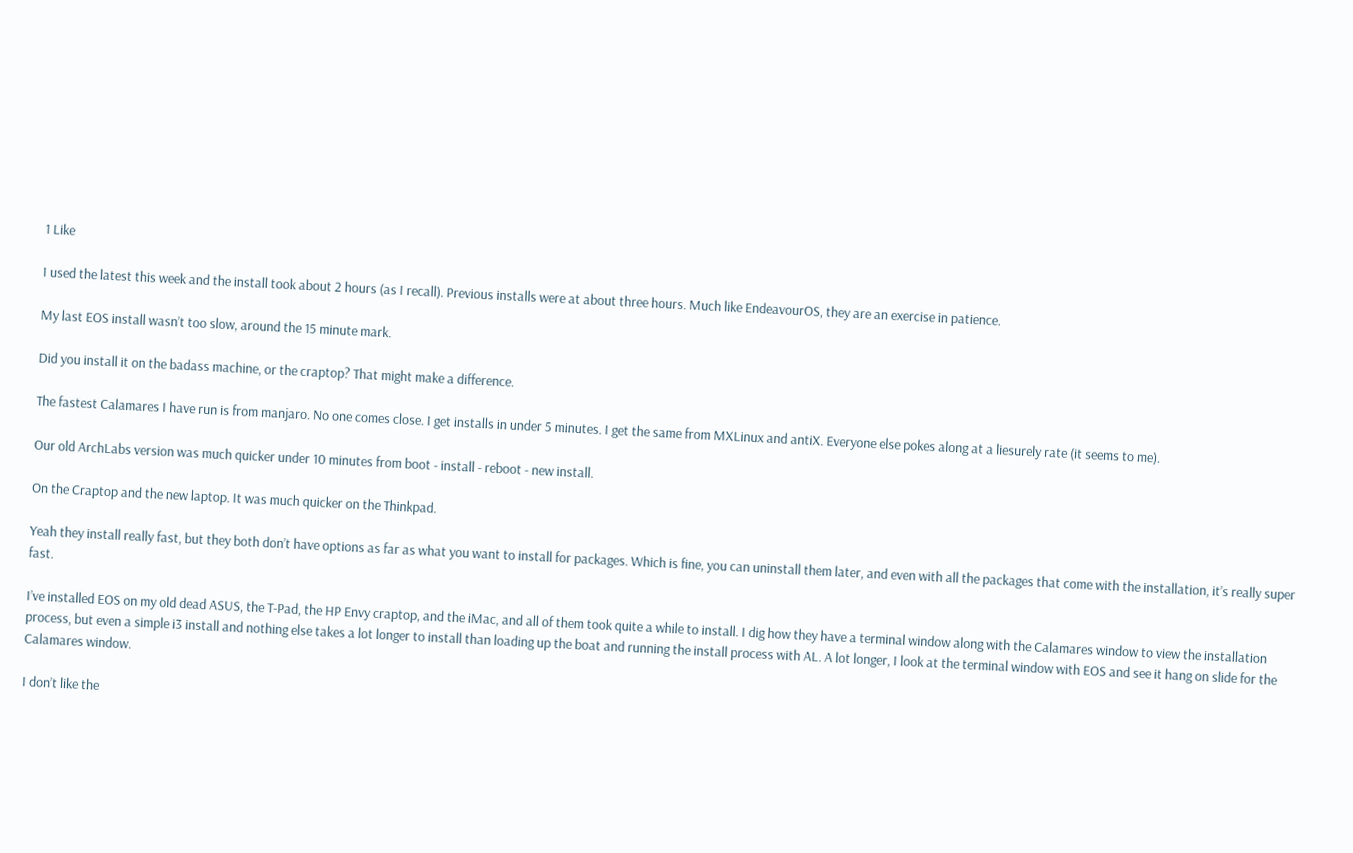1 Like

I used the latest this week and the install took about 2 hours (as I recall). Previous installs were at about three hours. Much like EndeavourOS, they are an exercise in patience.

My last EOS install wasn’t too slow, around the 15 minute mark.

Did you install it on the badass machine, or the craptop? That might make a difference.

The fastest Calamares I have run is from manjaro. No one comes close. I get installs in under 5 minutes. I get the same from MXLinux and antiX. Everyone else pokes along at a liesurely rate (it seems to me).

Our old ArchLabs version was much quicker under 10 minutes from boot - install - reboot - new install.

On the Craptop and the new laptop. It was much quicker on the Thinkpad.

Yeah they install really fast, but they both don’t have options as far as what you want to install for packages. Which is fine, you can uninstall them later, and even with all the packages that come with the installation, it’s really super fast.

I’ve installed EOS on my old dead ASUS, the T-Pad, the HP Envy craptop, and the iMac, and all of them took quite a while to install. I dig how they have a terminal window along with the Calamares window to view the installation process, but even a simple i3 install and nothing else takes a lot longer to install than loading up the boat and running the install process with AL. A lot longer, I look at the terminal window with EOS and see it hang on slide for the Calamares window.

I don’t like the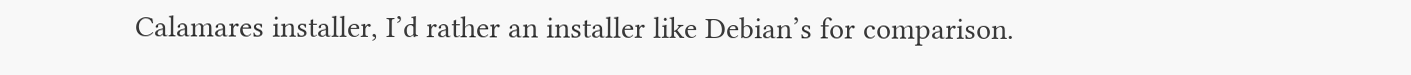Calamares installer, I’d rather an installer like Debian’s for comparison.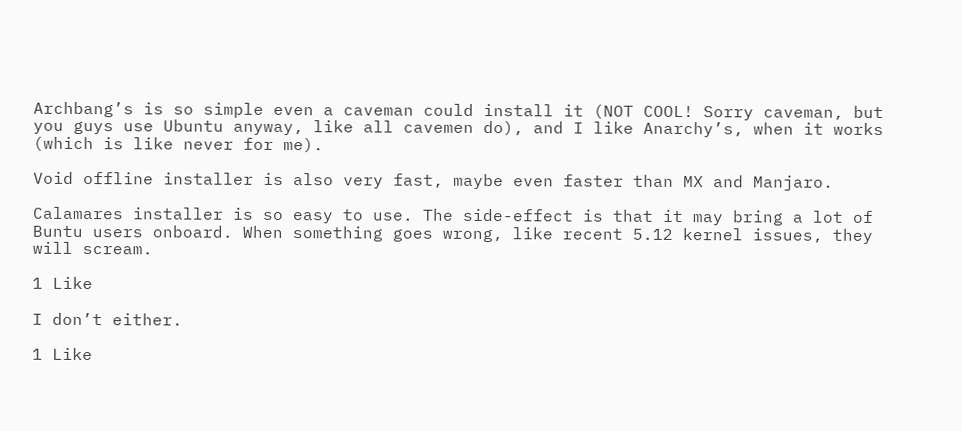Archbang’s is so simple even a caveman could install it (NOT COOL! Sorry caveman, but you guys use Ubuntu anyway, like all cavemen do), and I like Anarchy’s, when it works (which is like never for me).

Void offline installer is also very fast, maybe even faster than MX and Manjaro.

Calamares installer is so easy to use. The side-effect is that it may bring a lot of Buntu users onboard. When something goes wrong, like recent 5.12 kernel issues, they will scream.

1 Like

I don’t either.

1 Like